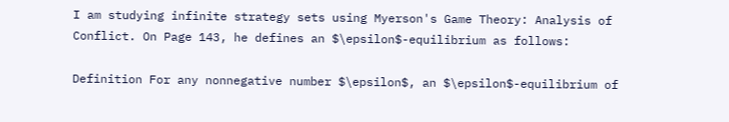I am studying infinite strategy sets using Myerson's Game Theory: Analysis of Conflict. On Page 143, he defines an $\epsilon$-equilibrium as follows:

Definition For any nonnegative number $\epsilon$, an $\epsilon$-equilibrium of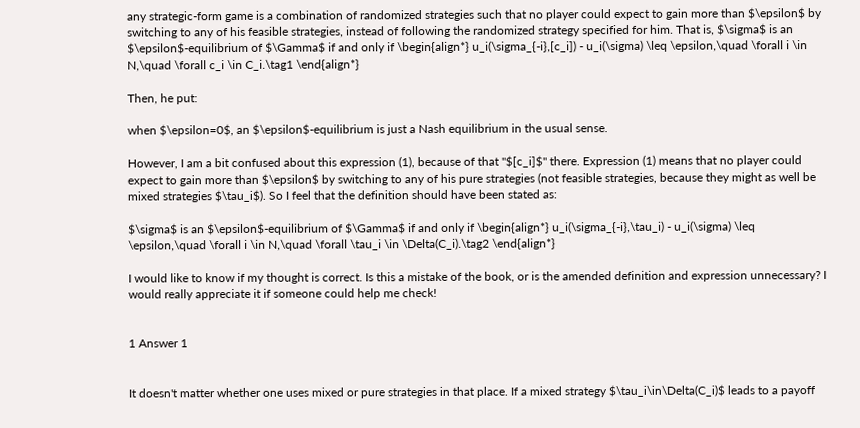any strategic-form game is a combination of randomized strategies such that no player could expect to gain more than $\epsilon$ by switching to any of his feasible strategies, instead of following the randomized strategy specified for him. That is, $\sigma$ is an $\epsilon$-equilibrium of $\Gamma$ if and only if \begin{align*} u_i(\sigma_{-i},[c_i]) - u_i(\sigma) \leq \epsilon,\quad \forall i \in N,\quad \forall c_i \in C_i.\tag1 \end{align*}

Then, he put:

when $\epsilon=0$, an $\epsilon$-equilibrium is just a Nash equilibrium in the usual sense.

However, I am a bit confused about this expression (1), because of that "$[c_i]$" there. Expression (1) means that no player could expect to gain more than $\epsilon$ by switching to any of his pure strategies (not feasible strategies, because they might as well be mixed strategies $\tau_i$). So I feel that the definition should have been stated as:

$\sigma$ is an $\epsilon$-equilibrium of $\Gamma$ if and only if \begin{align*} u_i(\sigma_{-i},\tau_i) - u_i(\sigma) \leq \epsilon,\quad \forall i \in N,\quad \forall \tau_i \in \Delta(C_i).\tag2 \end{align*}

I would like to know if my thought is correct. Is this a mistake of the book, or is the amended definition and expression unnecessary? I would really appreciate it if someone could help me check!


1 Answer 1


It doesn't matter whether one uses mixed or pure strategies in that place. If a mixed strategy $\tau_i\in\Delta(C_i)$ leads to a payoff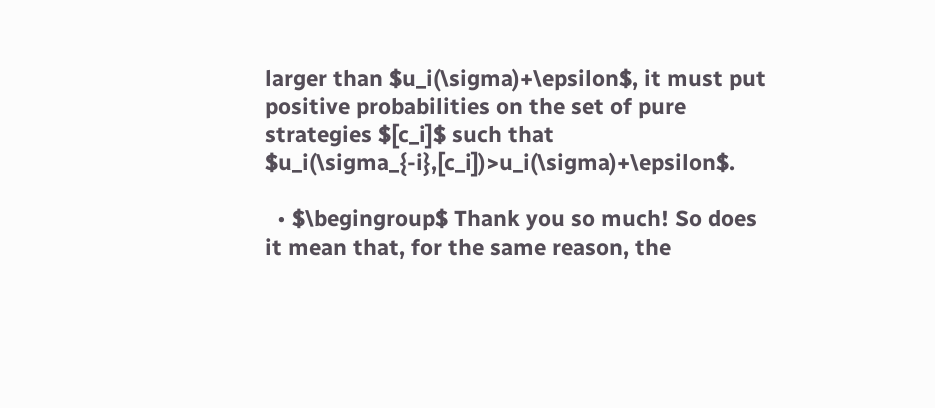larger than $u_i(\sigma)+\epsilon$, it must put positive probabilities on the set of pure strategies $[c_i]$ such that $u_i(\sigma_{-i},[c_i])>u_i(\sigma)+\epsilon$.

  • $\begingroup$ Thank you so much! So does it mean that, for the same reason, the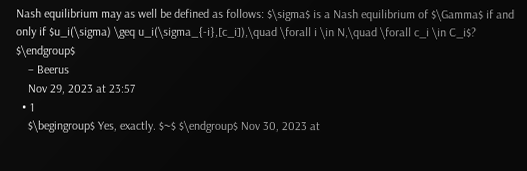Nash equilibrium may as well be defined as follows: $\sigma$ is a Nash equilibrium of $\Gamma$ if and only if $u_i(\sigma) \geq u_i(\sigma_{-i},[c_i]),\quad \forall i \in N,\quad \forall c_i \in C_i$? $\endgroup$
    – Beerus
    Nov 29, 2023 at 23:57
  • 1
    $\begingroup$ Yes, exactly. $~$ $\endgroup$ Nov 30, 2023 at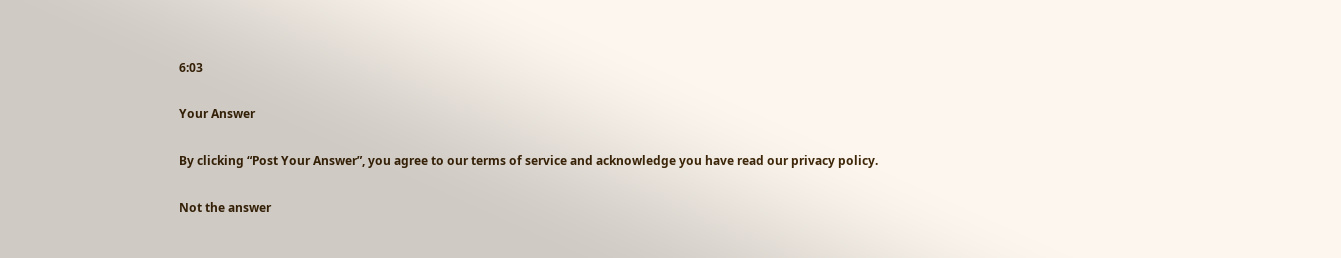6:03

Your Answer

By clicking “Post Your Answer”, you agree to our terms of service and acknowledge you have read our privacy policy.

Not the answer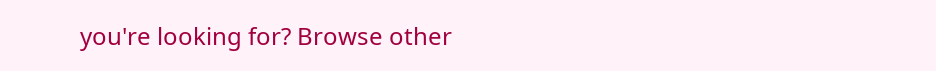you're looking for? Browse other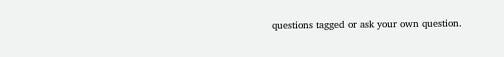questions tagged or ask your own question.